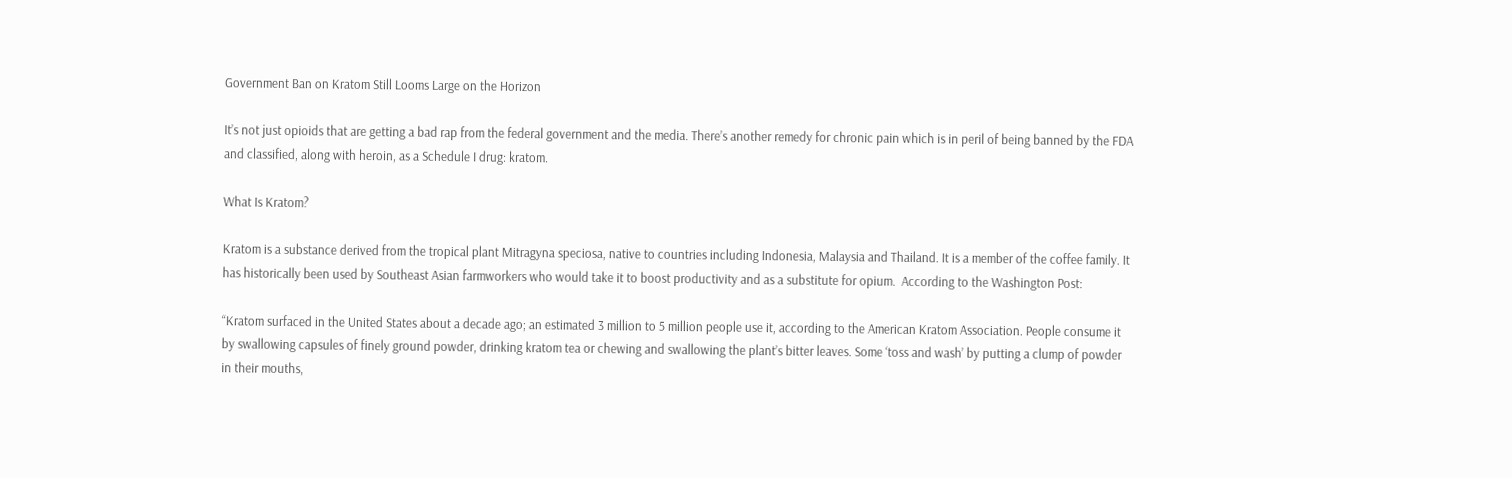Government Ban on Kratom Still Looms Large on the Horizon

It’s not just opioids that are getting a bad rap from the federal government and the media. There’s another remedy for chronic pain which is in peril of being banned by the FDA and classified, along with heroin, as a Schedule I drug: kratom.

What Is Kratom?

Kratom is a substance derived from the tropical plant Mitragyna speciosa, native to countries including Indonesia, Malaysia and Thailand. It is a member of the coffee family. It has historically been used by Southeast Asian farmworkers who would take it to boost productivity and as a substitute for opium.  According to the Washington Post:

“Kratom surfaced in the United States about a decade ago; an estimated 3 million to 5 million people use it, according to the American Kratom Association. People consume it by swallowing capsules of finely ground powder, drinking kratom tea or chewing and swallowing the plant’s bitter leaves. Some ‘toss and wash’ by putting a clump of powder in their mouths,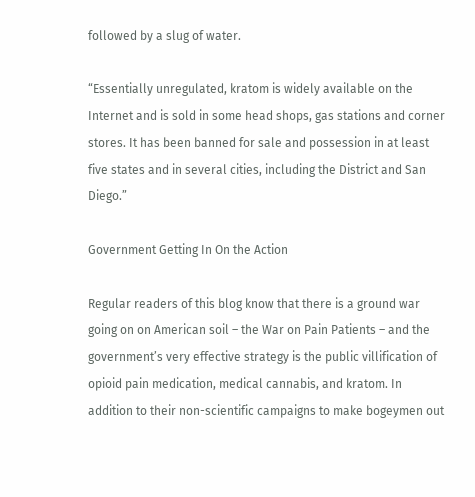followed by a slug of water.

“Essentially unregulated, kratom is widely available on the Internet and is sold in some head shops, gas stations and corner stores. It has been banned for sale and possession in at least five states and in several cities, including the District and San Diego.”

Government Getting In On the Action

Regular readers of this blog know that there is a ground war going on on American soil – the War on Pain Patients – and the government’s very effective strategy is the public villification of opioid pain medication, medical cannabis, and kratom. In addition to their non-scientific campaigns to make bogeymen out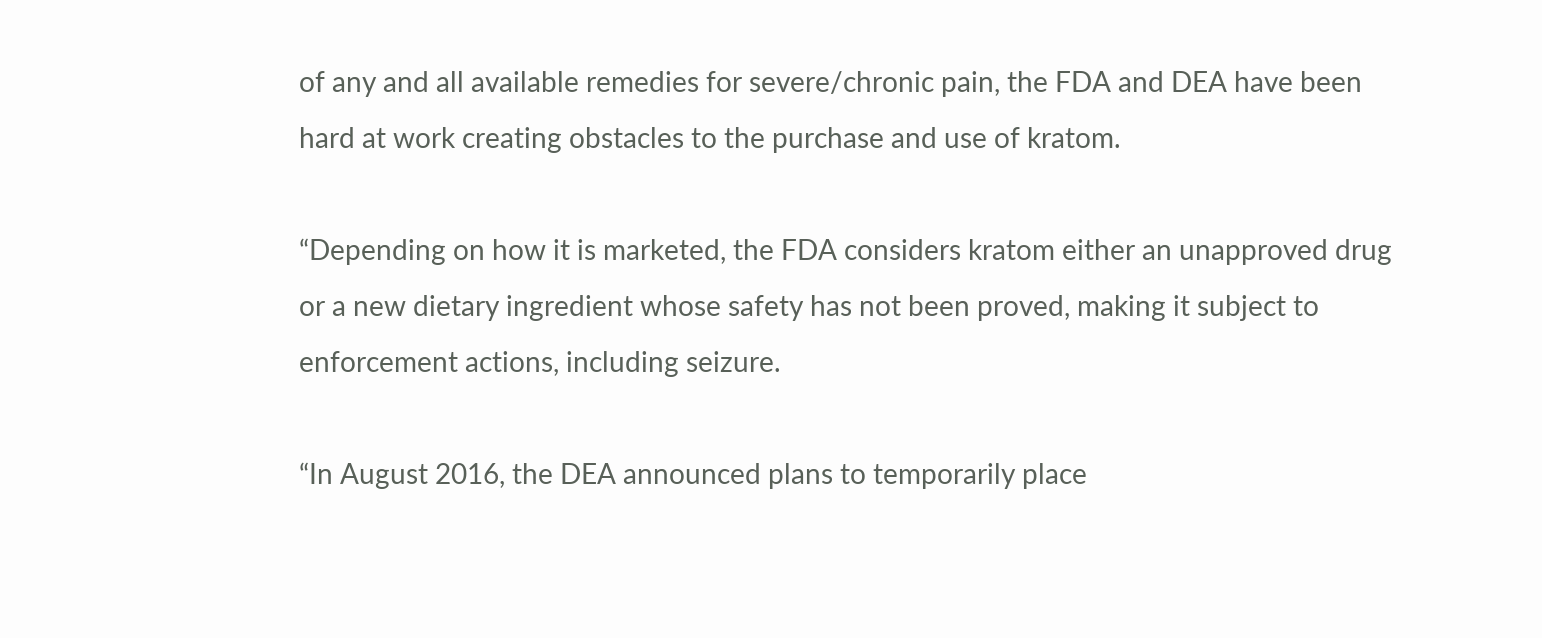of any and all available remedies for severe/chronic pain, the FDA and DEA have been hard at work creating obstacles to the purchase and use of kratom.

“Depending on how it is marketed, the FDA considers kratom either an unapproved drug or a new dietary ingredient whose safety has not been proved, making it subject to enforcement actions, including seizure.

“In August 2016, the DEA announced plans to temporarily place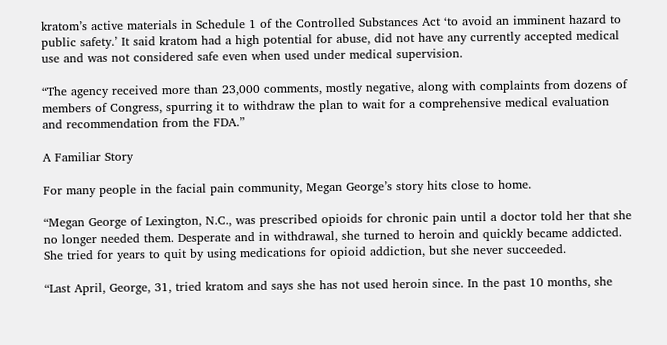kratom’s active materials in Schedule 1 of the Controlled Substances Act ‘to avoid an imminent hazard to public safety.’ It said kratom had a high potential for abuse, did not have any currently accepted medical use and was not considered safe even when used under medical supervision.

“The agency received more than 23,000 comments, mostly negative, along with complaints from dozens of members of Congress, spurring it to withdraw the plan to wait for a comprehensive medical evaluation and recommendation from the FDA.”

A Familiar Story

For many people in the facial pain community, Megan George’s story hits close to home.

“Megan George of Lexington, N.C., was prescribed opioids for chronic pain until a doctor told her that she no longer needed them. Desperate and in withdrawal, she turned to heroin and quickly became addicted. She tried for years to quit by using medications for opioid addiction, but she never succeeded.

“Last April, George, 31, tried kratom and says she has not used heroin since. In the past 10 months, she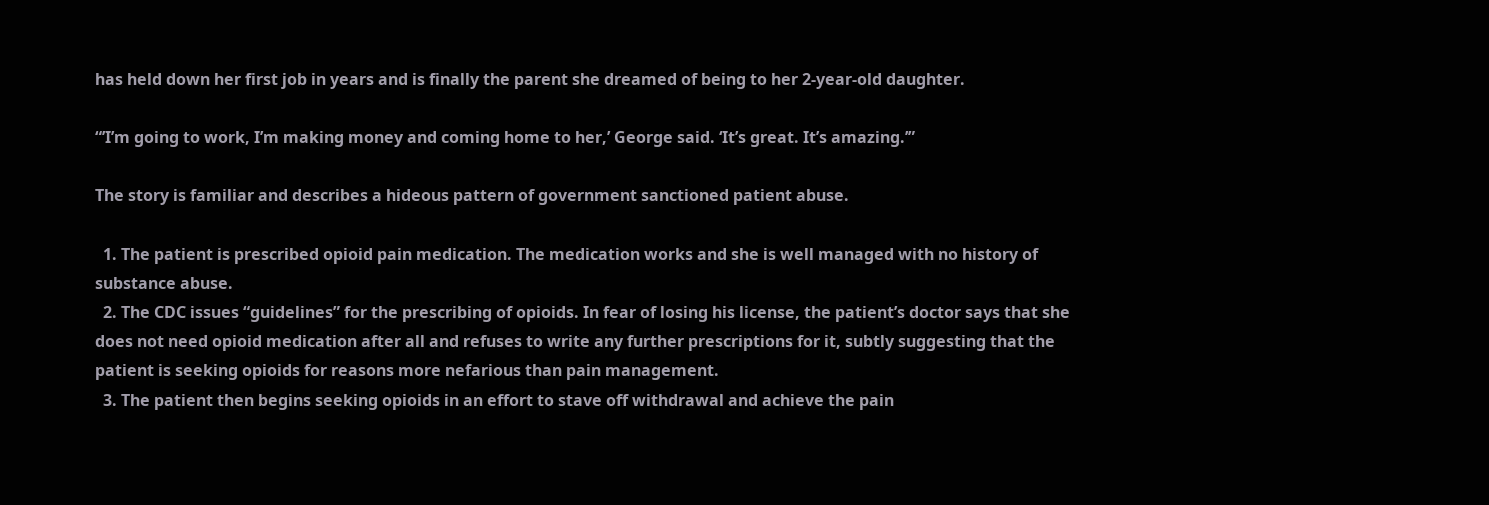has held down her first job in years and is finally the parent she dreamed of being to her 2-year-old daughter.

“’I’m going to work, I’m making money and coming home to her,’ George said. ‘It’s great. It’s amazing.’”

The story is familiar and describes a hideous pattern of government sanctioned patient abuse.

  1. The patient is prescribed opioid pain medication. The medication works and she is well managed with no history of substance abuse.
  2. The CDC issues “guidelines” for the prescribing of opioids. In fear of losing his license, the patient’s doctor says that she does not need opioid medication after all and refuses to write any further prescriptions for it, subtly suggesting that the patient is seeking opioids for reasons more nefarious than pain management.
  3. The patient then begins seeking opioids in an effort to stave off withdrawal and achieve the pain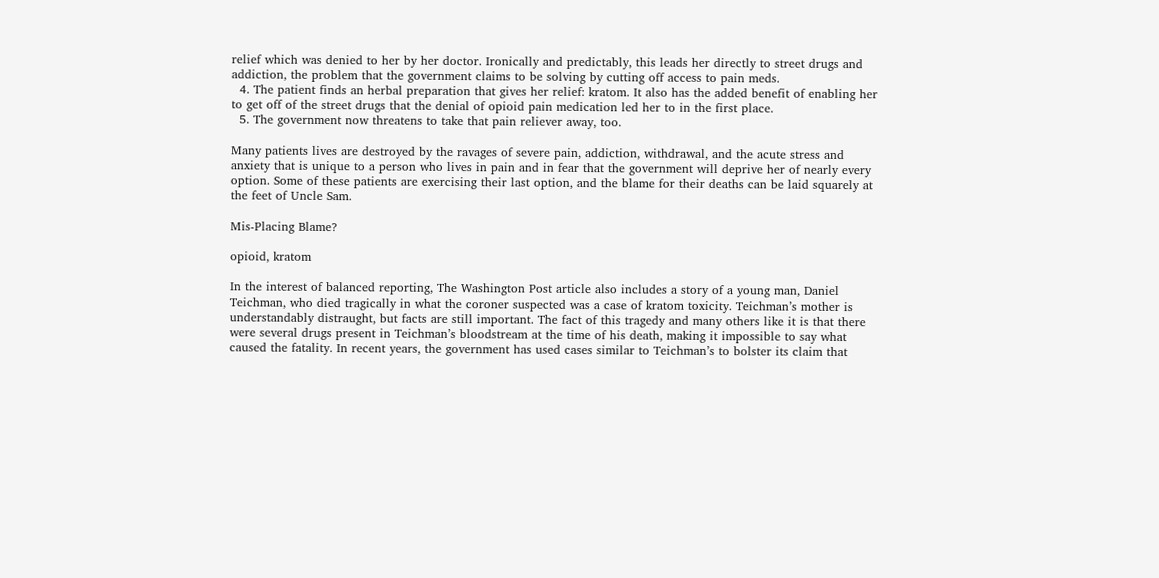relief which was denied to her by her doctor. Ironically and predictably, this leads her directly to street drugs and addiction, the problem that the government claims to be solving by cutting off access to pain meds.
  4. The patient finds an herbal preparation that gives her relief: kratom. It also has the added benefit of enabling her to get off of the street drugs that the denial of opioid pain medication led her to in the first place.
  5. The government now threatens to take that pain reliever away, too.

Many patients lives are destroyed by the ravages of severe pain, addiction, withdrawal, and the acute stress and anxiety that is unique to a person who lives in pain and in fear that the government will deprive her of nearly every option. Some of these patients are exercising their last option, and the blame for their deaths can be laid squarely at the feet of Uncle Sam.

Mis-Placing Blame?

opioid, kratom

In the interest of balanced reporting, The Washington Post article also includes a story of a young man, Daniel Teichman, who died tragically in what the coroner suspected was a case of kratom toxicity. Teichman’s mother is understandably distraught, but facts are still important. The fact of this tragedy and many others like it is that there were several drugs present in Teichman’s bloodstream at the time of his death, making it impossible to say what caused the fatality. In recent years, the government has used cases similar to Teichman’s to bolster its claim that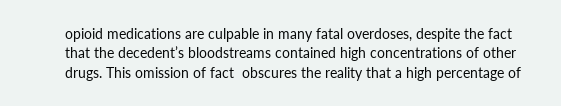opioid medications are culpable in many fatal overdoses, despite the fact that the decedent’s bloodstreams contained high concentrations of other drugs. This omission of fact  obscures the reality that a high percentage of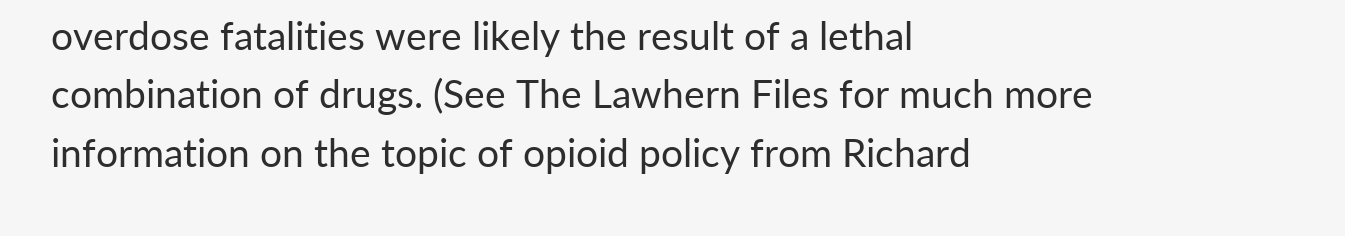overdose fatalities were likely the result of a lethal combination of drugs. (See The Lawhern Files for much more information on the topic of opioid policy from Richard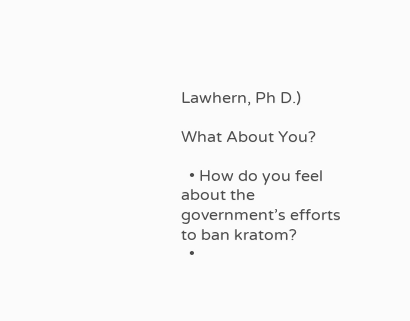Lawhern, Ph D.)

What About You?

  • How do you feel about the government’s efforts to ban kratom?
  •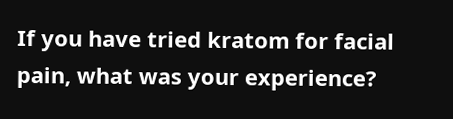If you have tried kratom for facial pain, what was your experience?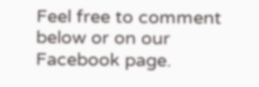Feel free to comment below or on our Facebook page.